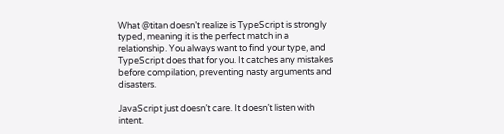What @titan doesn’t realize is TypeScript is strongly typed, meaning it is the perfect match in a relationship. You always want to find your type, and TypeScript does that for you. It catches any mistakes before compilation, preventing nasty arguments and disasters.

JavaScript just doesn’t care. It doesn’t listen with intent.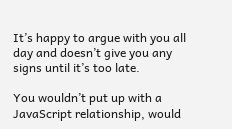It’s happy to argue with you all day and doesn’t give you any signs until it’s too late.

You wouldn’t put up with a JavaScript relationship, would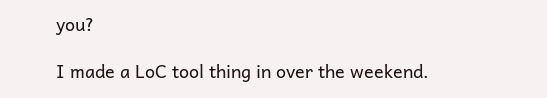you?

I made a LoC tool thing in over the weekend.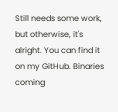Still needs some work, but otherwise, it's alright. You can find it on my GitHub. Binaries coming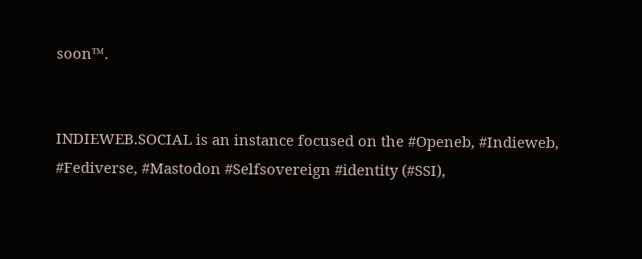soon™.


INDIEWEB.SOCIAL is an instance focused on the #Openeb, #Indieweb, #Fediverse, #Mastodon #Selfsovereign #identity (#SSI),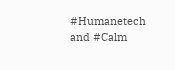#Humanetech and #Calm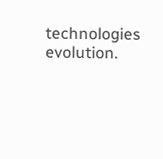technologies evolution.